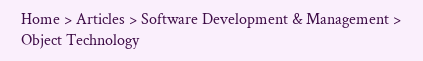Home > Articles > Software Development & Management > Object Technology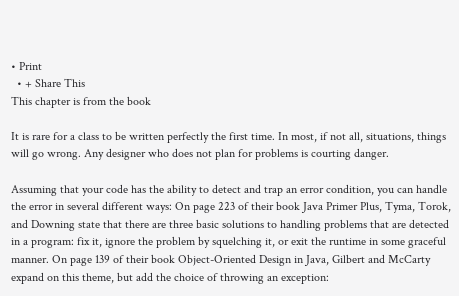• Print
  • + Share This
This chapter is from the book

It is rare for a class to be written perfectly the first time. In most, if not all, situations, things will go wrong. Any designer who does not plan for problems is courting danger.

Assuming that your code has the ability to detect and trap an error condition, you can handle the error in several different ways: On page 223 of their book Java Primer Plus, Tyma, Torok, and Downing state that there are three basic solutions to handling problems that are detected in a program: fix it, ignore the problem by squelching it, or exit the runtime in some graceful manner. On page 139 of their book Object-Oriented Design in Java, Gilbert and McCarty expand on this theme, but add the choice of throwing an exception: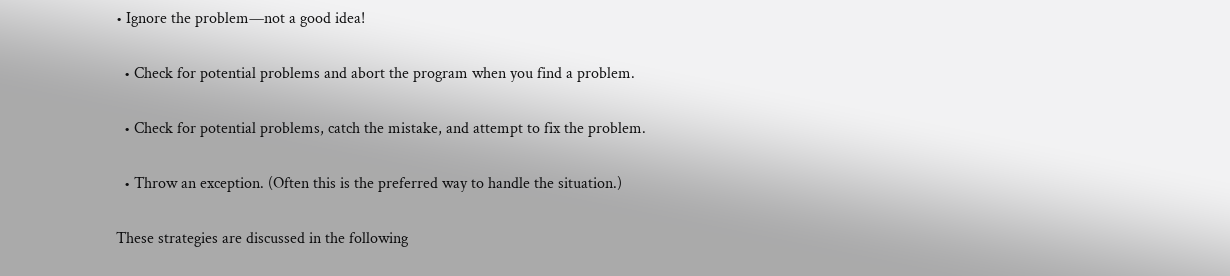• Ignore the problem—not a good idea!

  • Check for potential problems and abort the program when you find a problem.

  • Check for potential problems, catch the mistake, and attempt to fix the problem.

  • Throw an exception. (Often this is the preferred way to handle the situation.)

These strategies are discussed in the following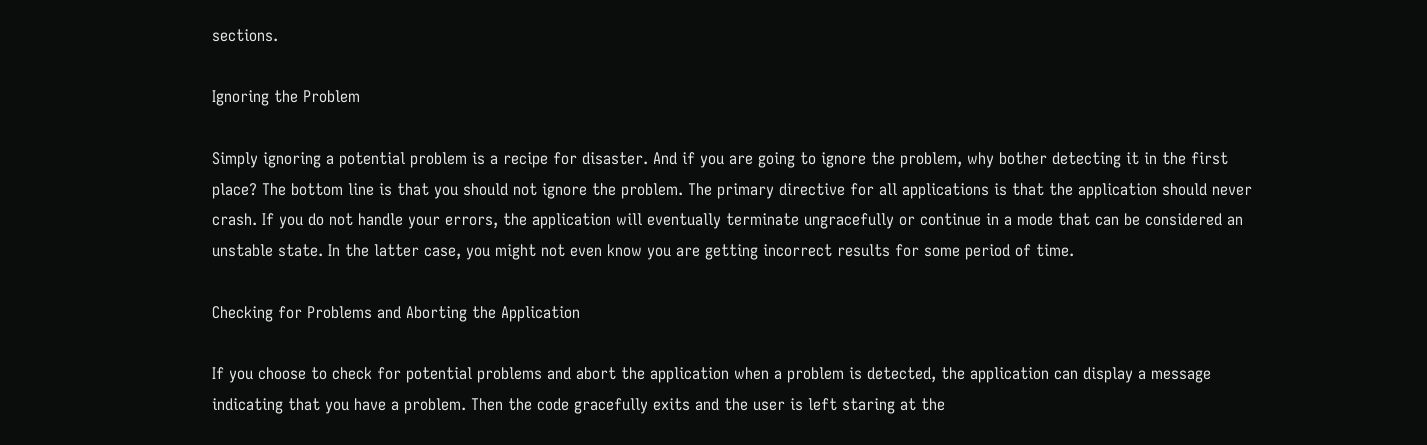sections.

Ignoring the Problem

Simply ignoring a potential problem is a recipe for disaster. And if you are going to ignore the problem, why bother detecting it in the first place? The bottom line is that you should not ignore the problem. The primary directive for all applications is that the application should never crash. If you do not handle your errors, the application will eventually terminate ungracefully or continue in a mode that can be considered an unstable state. In the latter case, you might not even know you are getting incorrect results for some period of time.

Checking for Problems and Aborting the Application

If you choose to check for potential problems and abort the application when a problem is detected, the application can display a message indicating that you have a problem. Then the code gracefully exits and the user is left staring at the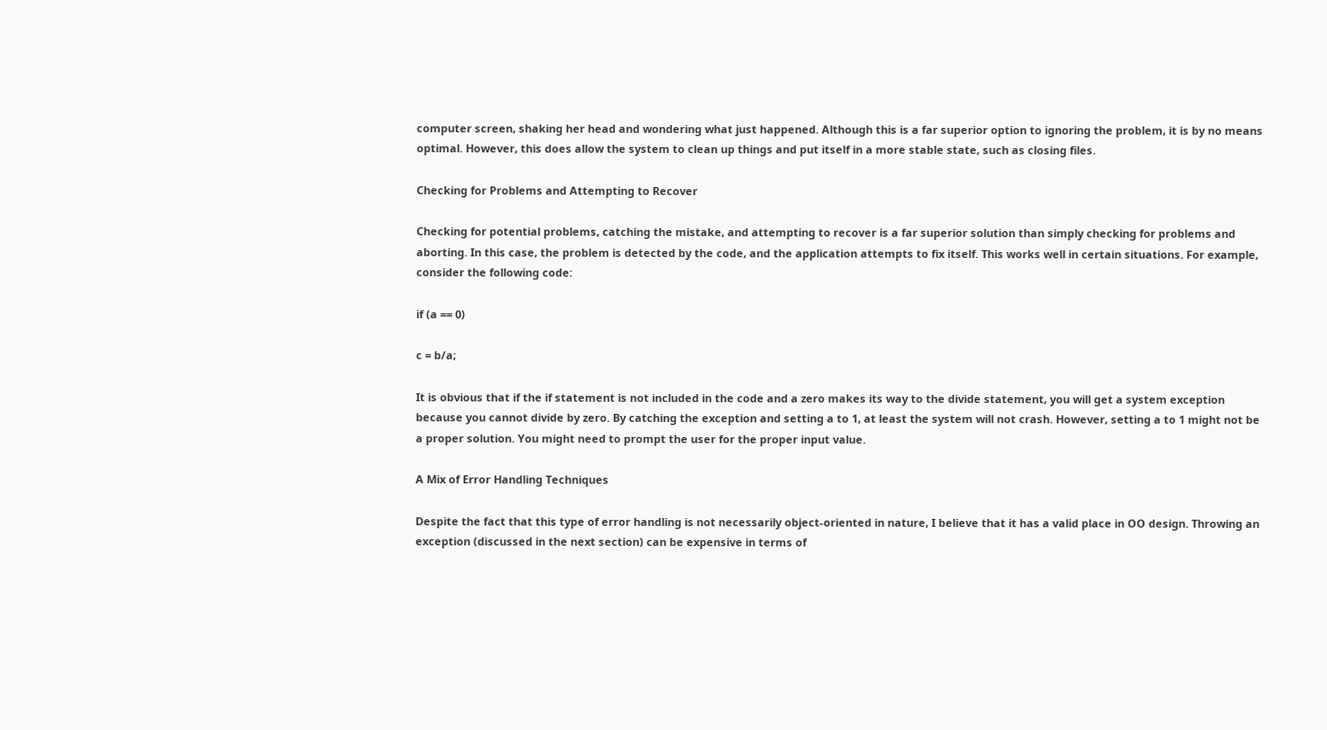computer screen, shaking her head and wondering what just happened. Although this is a far superior option to ignoring the problem, it is by no means optimal. However, this does allow the system to clean up things and put itself in a more stable state, such as closing files.

Checking for Problems and Attempting to Recover

Checking for potential problems, catching the mistake, and attempting to recover is a far superior solution than simply checking for problems and aborting. In this case, the problem is detected by the code, and the application attempts to fix itself. This works well in certain situations. For example, consider the following code:

if (a == 0)

c = b/a;

It is obvious that if the if statement is not included in the code and a zero makes its way to the divide statement, you will get a system exception because you cannot divide by zero. By catching the exception and setting a to 1, at least the system will not crash. However, setting a to 1 might not be a proper solution. You might need to prompt the user for the proper input value.

A Mix of Error Handling Techniques

Despite the fact that this type of error handling is not necessarily object-oriented in nature, I believe that it has a valid place in OO design. Throwing an exception (discussed in the next section) can be expensive in terms of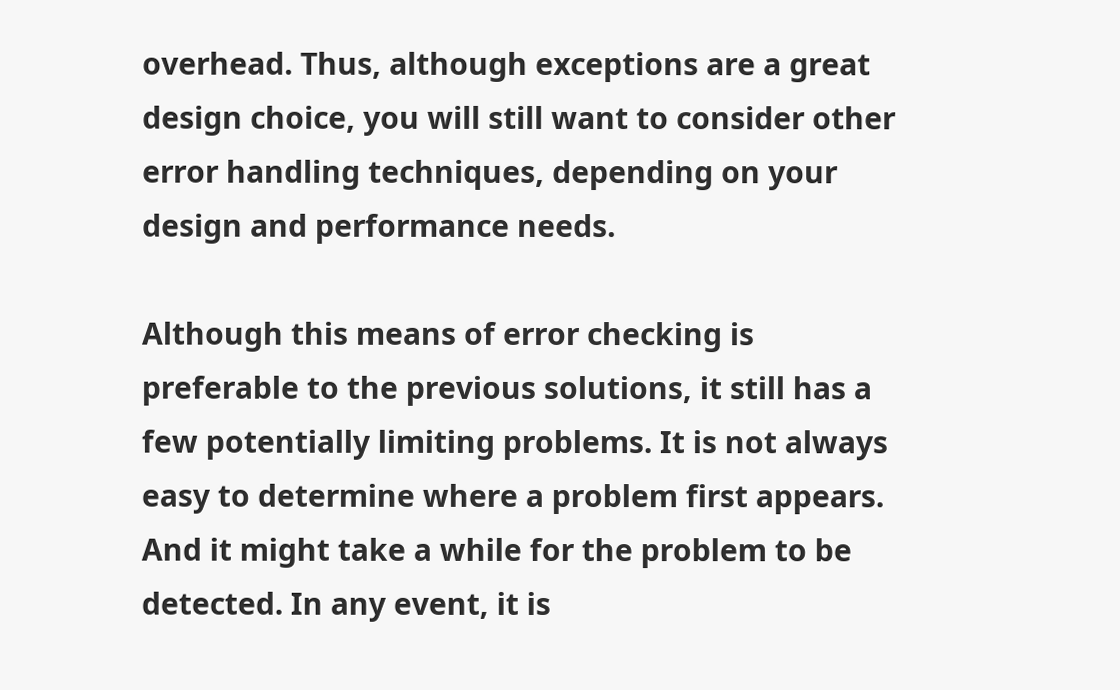overhead. Thus, although exceptions are a great design choice, you will still want to consider other error handling techniques, depending on your design and performance needs.

Although this means of error checking is preferable to the previous solutions, it still has a few potentially limiting problems. It is not always easy to determine where a problem first appears. And it might take a while for the problem to be detected. In any event, it is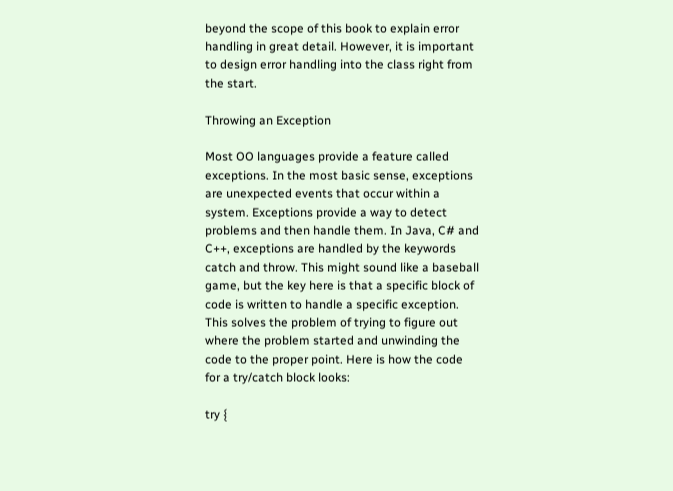beyond the scope of this book to explain error handling in great detail. However, it is important to design error handling into the class right from the start.

Throwing an Exception

Most OO languages provide a feature called exceptions. In the most basic sense, exceptions are unexpected events that occur within a system. Exceptions provide a way to detect problems and then handle them. In Java, C# and C++, exceptions are handled by the keywords catch and throw. This might sound like a baseball game, but the key here is that a specific block of code is written to handle a specific exception. This solves the problem of trying to figure out where the problem started and unwinding the code to the proper point. Here is how the code for a try/catch block looks:

try {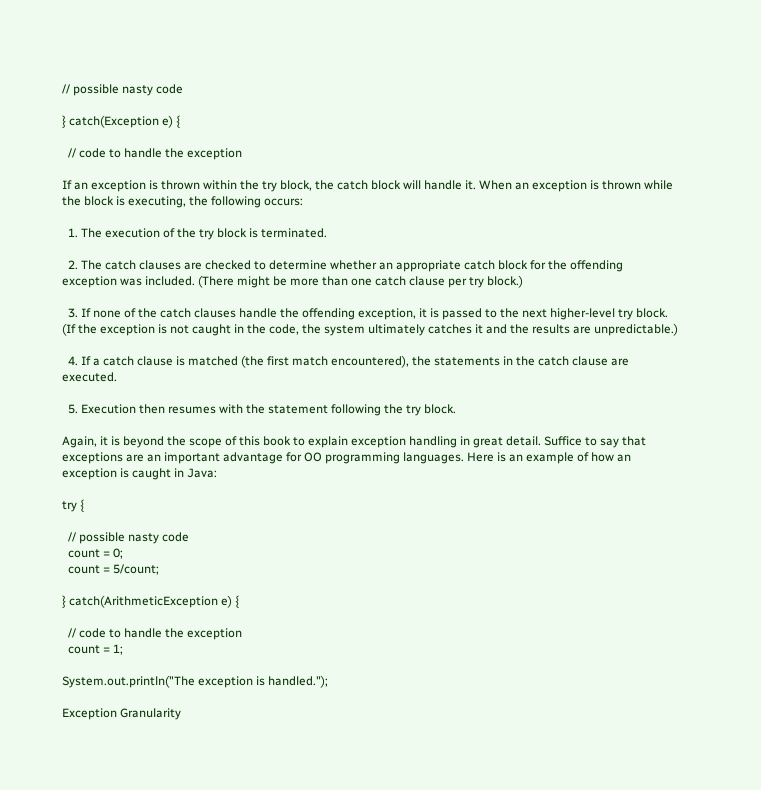// possible nasty code

} catch(Exception e) {

  // code to handle the exception

If an exception is thrown within the try block, the catch block will handle it. When an exception is thrown while the block is executing, the following occurs:

  1. The execution of the try block is terminated.

  2. The catch clauses are checked to determine whether an appropriate catch block for the offending exception was included. (There might be more than one catch clause per try block.)

  3. If none of the catch clauses handle the offending exception, it is passed to the next higher-level try block. (If the exception is not caught in the code, the system ultimately catches it and the results are unpredictable.)

  4. If a catch clause is matched (the first match encountered), the statements in the catch clause are executed.

  5. Execution then resumes with the statement following the try block.

Again, it is beyond the scope of this book to explain exception handling in great detail. Suffice to say that exceptions are an important advantage for OO programming languages. Here is an example of how an exception is caught in Java:

try {

  // possible nasty code
  count = 0;
  count = 5/count;

} catch(ArithmeticException e) {

  // code to handle the exception
  count = 1;

System.out.println("The exception is handled.");

Exception Granularity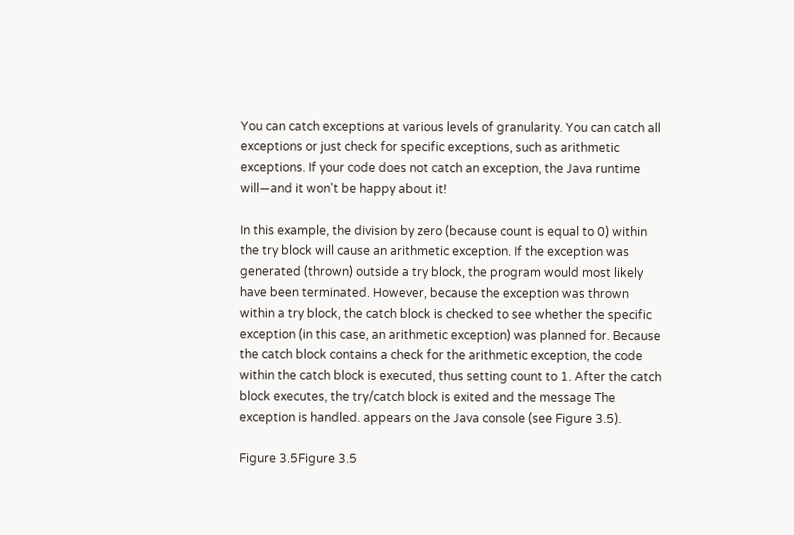You can catch exceptions at various levels of granularity. You can catch all exceptions or just check for specific exceptions, such as arithmetic exceptions. If your code does not catch an exception, the Java runtime will—and it won't be happy about it!

In this example, the division by zero (because count is equal to 0) within the try block will cause an arithmetic exception. If the exception was generated (thrown) outside a try block, the program would most likely have been terminated. However, because the exception was thrown within a try block, the catch block is checked to see whether the specific exception (in this case, an arithmetic exception) was planned for. Because the catch block contains a check for the arithmetic exception, the code within the catch block is executed, thus setting count to 1. After the catch block executes, the try/catch block is exited and the message The exception is handled. appears on the Java console (see Figure 3.5).

Figure 3.5Figure 3.5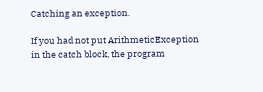Catching an exception.

If you had not put ArithmeticException in the catch block, the program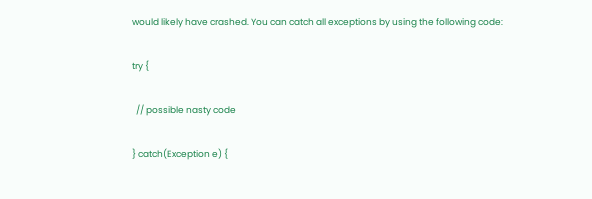would likely have crashed. You can catch all exceptions by using the following code:

try {

  // possible nasty code

} catch(Exception e) {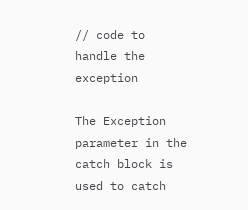// code to handle the exception

The Exception parameter in the catch block is used to catch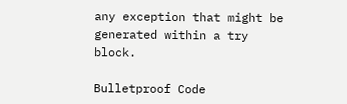any exception that might be generated within a try block.

Bulletproof Code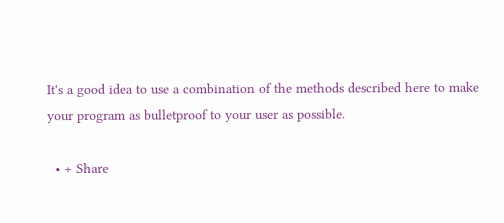It's a good idea to use a combination of the methods described here to make your program as bulletproof to your user as possible.

  • + Share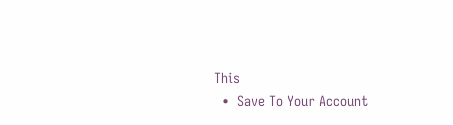This
  •  Save To Your Account